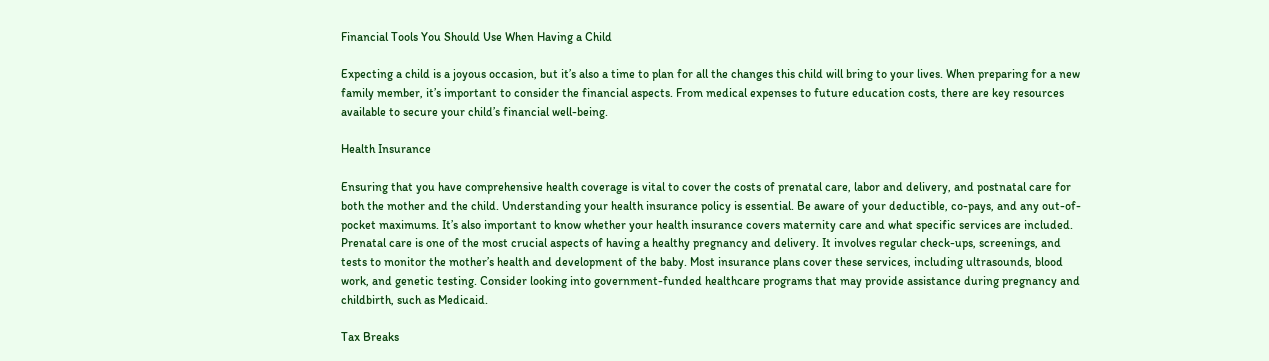Financial Tools You Should Use When Having a Child

Expecting a child is a joyous occasion, but it’s also a time to plan for all the changes this child will bring to your lives. When preparing for a new family member, it’s important to consider the financial aspects. From medical expenses to future education costs, there are key resources available to secure your child’s financial well-being.

Health Insurance

Ensuring that you have comprehensive health coverage is vital to cover the costs of prenatal care, labor and delivery, and postnatal care for both the mother and the child. Understanding your health insurance policy is essential. Be aware of your deductible, co-pays, and any out-of-pocket maximums. It’s also important to know whether your health insurance covers maternity care and what specific services are included. Prenatal care is one of the most crucial aspects of having a healthy pregnancy and delivery. It involves regular check-ups, screenings, and tests to monitor the mother’s health and development of the baby. Most insurance plans cover these services, including ultrasounds, blood work, and genetic testing. Consider looking into government-funded healthcare programs that may provide assistance during pregnancy and childbirth, such as Medicaid.

Tax Breaks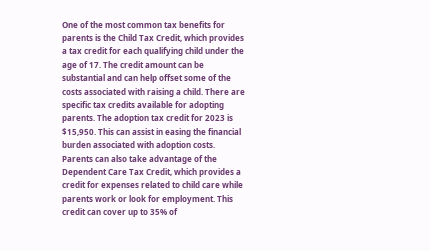One of the most common tax benefits for parents is the Child Tax Credit, which provides a tax credit for each qualifying child under the age of 17. The credit amount can be substantial and can help offset some of the costs associated with raising a child. There are specific tax credits available for adopting parents. The adoption tax credit for 2023 is $15,950. This can assist in easing the financial burden associated with adoption costs. Parents can also take advantage of the Dependent Care Tax Credit, which provides a credit for expenses related to child care while parents work or look for employment. This credit can cover up to 35% of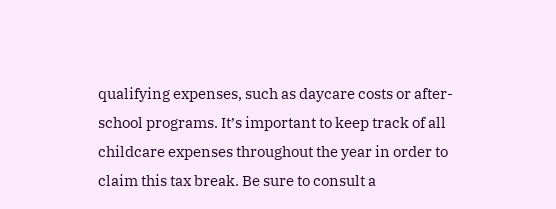qualifying expenses, such as daycare costs or after-school programs. It’s important to keep track of all childcare expenses throughout the year in order to claim this tax break. Be sure to consult a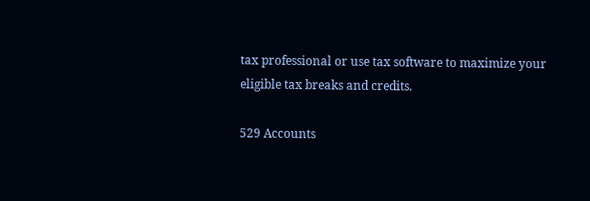tax professional or use tax software to maximize your eligible tax breaks and credits.

529 Accounts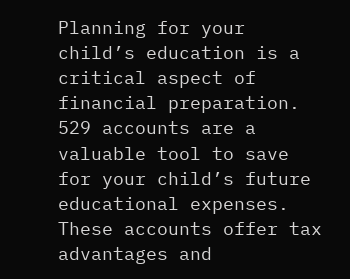Planning for your child’s education is a critical aspect of financial preparation. 529 accounts are a valuable tool to save for your child’s future educational expenses. These accounts offer tax advantages and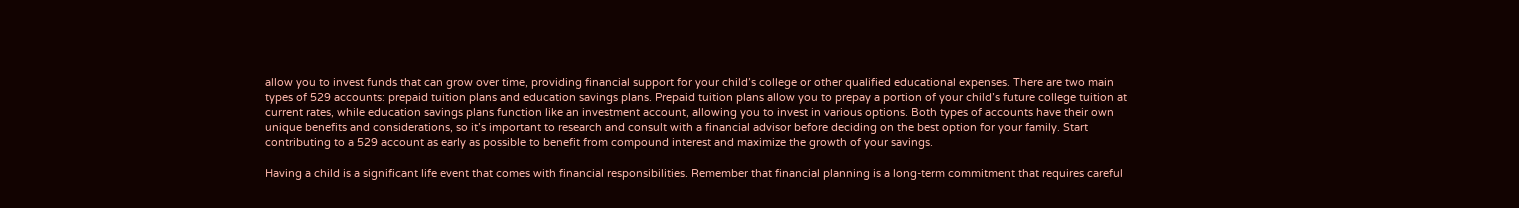allow you to invest funds that can grow over time, providing financial support for your child’s college or other qualified educational expenses. There are two main types of 529 accounts: prepaid tuition plans and education savings plans. Prepaid tuition plans allow you to prepay a portion of your child’s future college tuition at current rates, while education savings plans function like an investment account, allowing you to invest in various options. Both types of accounts have their own unique benefits and considerations, so it’s important to research and consult with a financial advisor before deciding on the best option for your family. Start contributing to a 529 account as early as possible to benefit from compound interest and maximize the growth of your savings.

Having a child is a significant life event that comes with financial responsibilities. Remember that financial planning is a long-term commitment that requires careful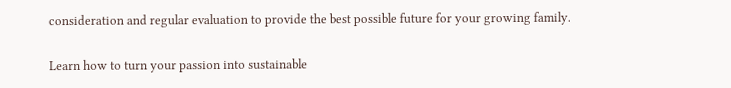consideration and regular evaluation to provide the best possible future for your growing family.

Learn how to turn your passion into sustainable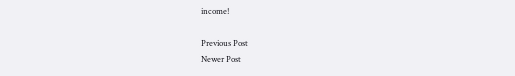income!

Previous Post
Newer Post